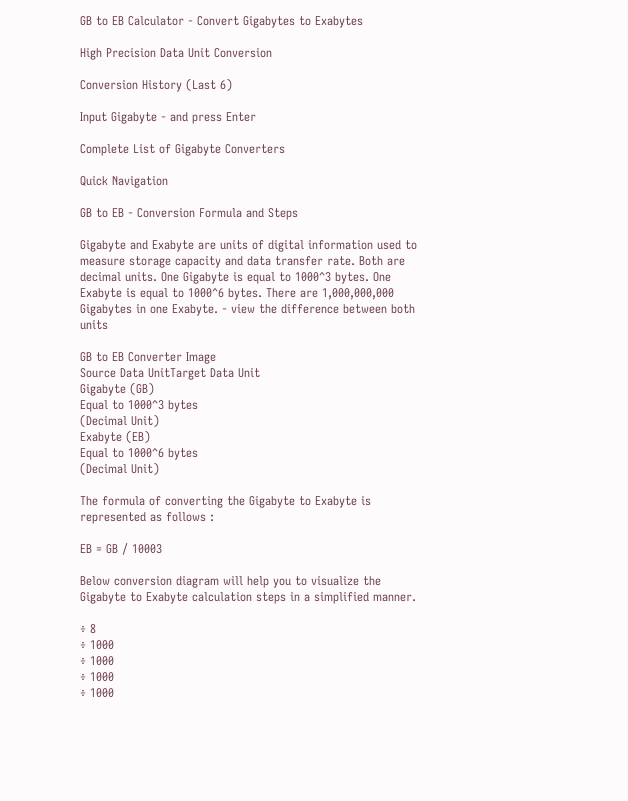GB to EB Calculator - Convert Gigabytes to Exabytes

High Precision Data Unit Conversion

Conversion History (Last 6)

Input Gigabyte - and press Enter

Complete List of Gigabyte Converters

Quick Navigation

GB to EB - Conversion Formula and Steps

Gigabyte and Exabyte are units of digital information used to measure storage capacity and data transfer rate. Both are decimal units. One Gigabyte is equal to 1000^3 bytes. One Exabyte is equal to 1000^6 bytes. There are 1,000,000,000 Gigabytes in one Exabyte. - view the difference between both units

GB to EB Converter Image
Source Data UnitTarget Data Unit
Gigabyte (GB)
Equal to 1000^3 bytes
(Decimal Unit)
Exabyte (EB)
Equal to 1000^6 bytes
(Decimal Unit)

The formula of converting the Gigabyte to Exabyte is represented as follows :

EB = GB / 10003

Below conversion diagram will help you to visualize the Gigabyte to Exabyte calculation steps in a simplified manner.

÷ 8
÷ 1000
÷ 1000
÷ 1000
÷ 1000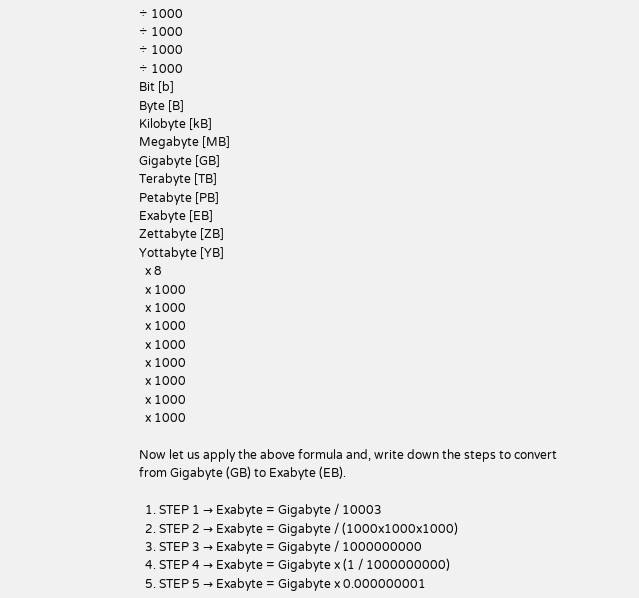÷ 1000
÷ 1000
÷ 1000
÷ 1000
Bit [b]
Byte [B]
Kilobyte [kB]
Megabyte [MB]
Gigabyte [GB]
Terabyte [TB]
Petabyte [PB]
Exabyte [EB]
Zettabyte [ZB]
Yottabyte [YB]
  x 8
  x 1000
  x 1000
  x 1000
  x 1000
  x 1000
  x 1000
  x 1000
  x 1000

Now let us apply the above formula and, write down the steps to convert from Gigabyte (GB) to Exabyte (EB).

  1. STEP 1 → Exabyte = Gigabyte / 10003
  2. STEP 2 → Exabyte = Gigabyte / (1000x1000x1000)
  3. STEP 3 → Exabyte = Gigabyte / 1000000000
  4. STEP 4 → Exabyte = Gigabyte x (1 / 1000000000)
  5. STEP 5 → Exabyte = Gigabyte x 0.000000001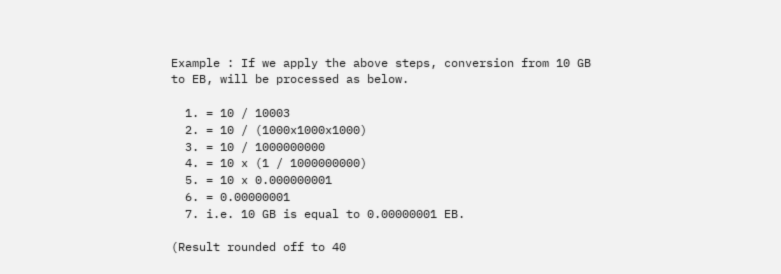Example : If we apply the above steps, conversion from 10 GB to EB, will be processed as below.

  1. = 10 / 10003
  2. = 10 / (1000x1000x1000)
  3. = 10 / 1000000000
  4. = 10 x (1 / 1000000000)
  5. = 10 x 0.000000001
  6. = 0.00000001
  7. i.e. 10 GB is equal to 0.00000001 EB.

(Result rounded off to 40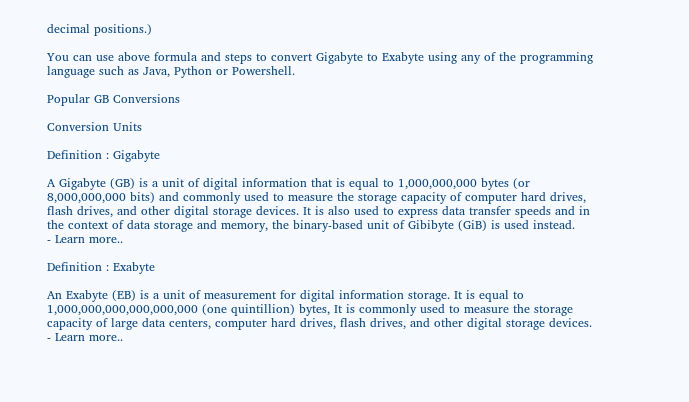decimal positions.)

You can use above formula and steps to convert Gigabyte to Exabyte using any of the programming language such as Java, Python or Powershell.

Popular GB Conversions

Conversion Units

Definition : Gigabyte

A Gigabyte (GB) is a unit of digital information that is equal to 1,000,000,000 bytes (or 8,000,000,000 bits) and commonly used to measure the storage capacity of computer hard drives, flash drives, and other digital storage devices. It is also used to express data transfer speeds and in the context of data storage and memory, the binary-based unit of Gibibyte (GiB) is used instead.
- Learn more..

Definition : Exabyte

An Exabyte (EB) is a unit of measurement for digital information storage. It is equal to 1,000,000,000,000,000,000 (one quintillion) bytes, It is commonly used to measure the storage capacity of large data centers, computer hard drives, flash drives, and other digital storage devices.
- Learn more..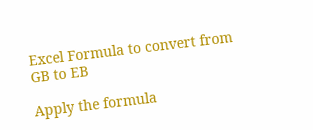Excel Formula to convert from GB to EB

Apply the formula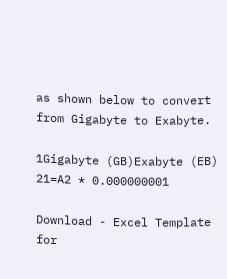as shown below to convert from Gigabyte to Exabyte.

1Gigabyte (GB)Exabyte (EB)
21=A2 * 0.000000001

Download - Excel Template for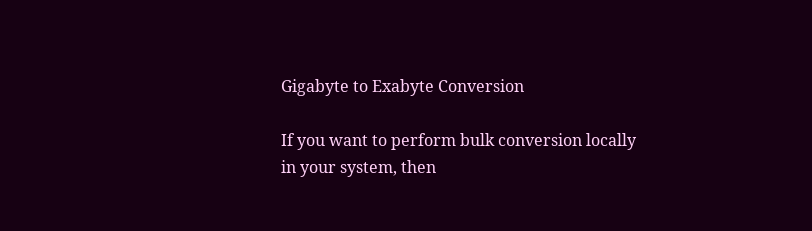Gigabyte to Exabyte Conversion

If you want to perform bulk conversion locally in your system, then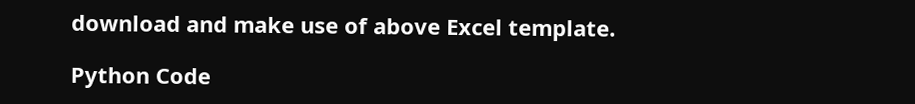download and make use of above Excel template.

Python Code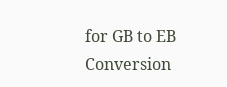for GB to EB Conversion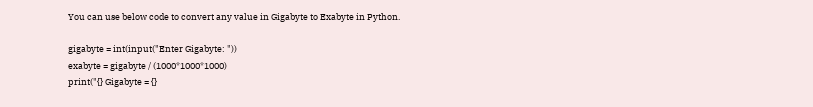You can use below code to convert any value in Gigabyte to Exabyte in Python.

gigabyte = int(input("Enter Gigabyte: "))
exabyte = gigabyte / (1000*1000*1000)
print("{} Gigabyte = {}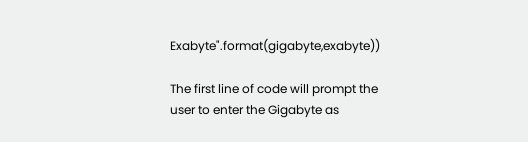Exabyte".format(gigabyte,exabyte))

The first line of code will prompt the user to enter the Gigabyte as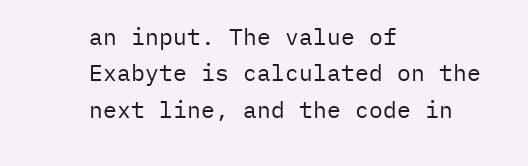an input. The value of Exabyte is calculated on the next line, and the code in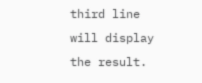third line will display the result.